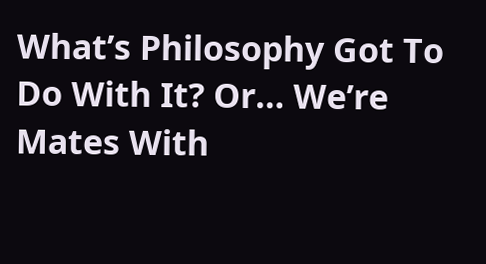What’s Philosophy Got To Do With It? Or… We’re Mates With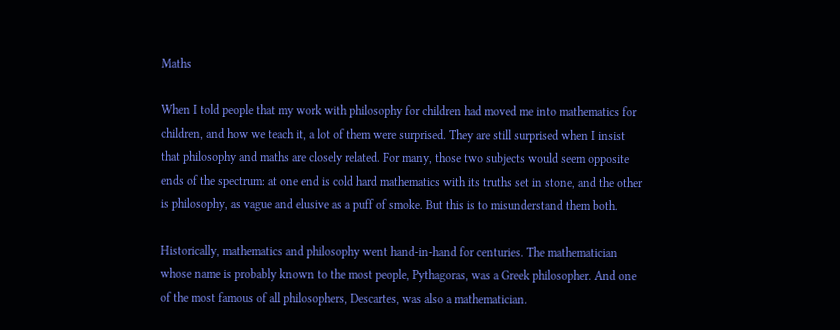Maths

When I told people that my work with philosophy for children had moved me into mathematics for children, and how we teach it, a lot of them were surprised. They are still surprised when I insist that philosophy and maths are closely related. For many, those two subjects would seem opposite ends of the spectrum: at one end is cold hard mathematics with its truths set in stone, and the other is philosophy, as vague and elusive as a puff of smoke. But this is to misunderstand them both.

Historically, mathematics and philosophy went hand-in-hand for centuries. The mathematician whose name is probably known to the most people, Pythagoras, was a Greek philosopher. And one of the most famous of all philosophers, Descartes, was also a mathematician.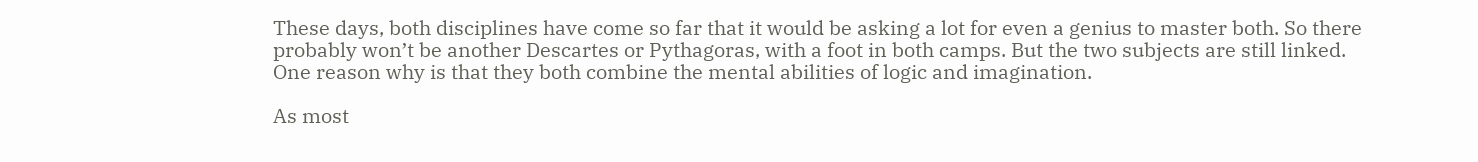These days, both disciplines have come so far that it would be asking a lot for even a genius to master both. So there probably won’t be another Descartes or Pythagoras, with a foot in both camps. But the two subjects are still linked. One reason why is that they both combine the mental abilities of logic and imagination.

As most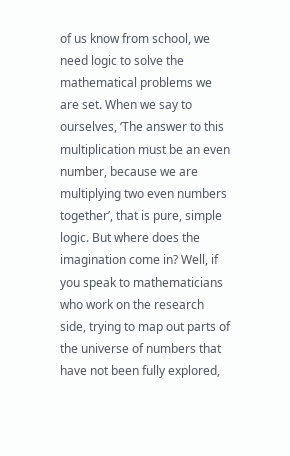of us know from school, we need logic to solve the mathematical problems we are set. When we say to ourselves, ‘The answer to this multiplication must be an even number, because we are multiplying two even numbers together’, that is pure, simple logic. But where does the imagination come in? Well, if you speak to mathematicians who work on the research side, trying to map out parts of the universe of numbers that have not been fully explored,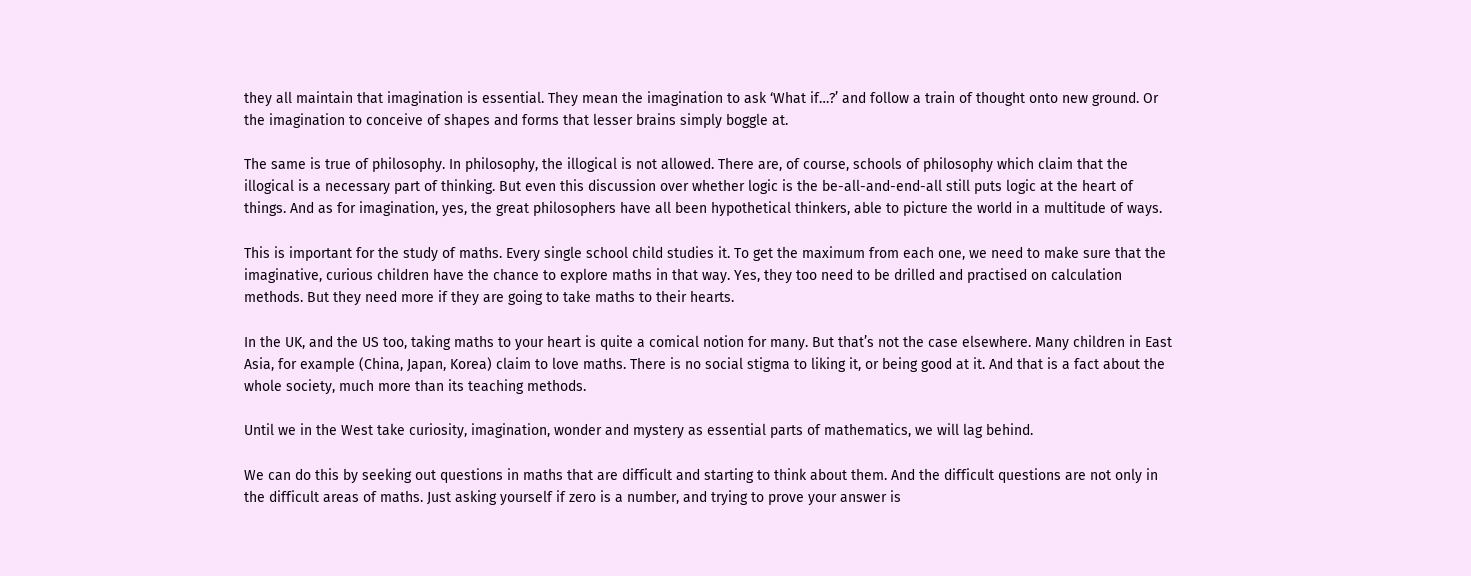they all maintain that imagination is essential. They mean the imagination to ask ‘What if…?’ and follow a train of thought onto new ground. Or the imagination to conceive of shapes and forms that lesser brains simply boggle at.

The same is true of philosophy. In philosophy, the illogical is not allowed. There are, of course, schools of philosophy which claim that the illogical is a necessary part of thinking. But even this discussion over whether logic is the be-all-and-end-all still puts logic at the heart of things. And as for imagination, yes, the great philosophers have all been hypothetical thinkers, able to picture the world in a multitude of ways.

This is important for the study of maths. Every single school child studies it. To get the maximum from each one, we need to make sure that the imaginative, curious children have the chance to explore maths in that way. Yes, they too need to be drilled and practised on calculation methods. But they need more if they are going to take maths to their hearts.

In the UK, and the US too, taking maths to your heart is quite a comical notion for many. But that’s not the case elsewhere. Many children in East Asia, for example (China, Japan, Korea) claim to love maths. There is no social stigma to liking it, or being good at it. And that is a fact about the whole society, much more than its teaching methods.

Until we in the West take curiosity, imagination, wonder and mystery as essential parts of mathematics, we will lag behind.

We can do this by seeking out questions in maths that are difficult and starting to think about them. And the difficult questions are not only in the difficult areas of maths. Just asking yourself if zero is a number, and trying to prove your answer is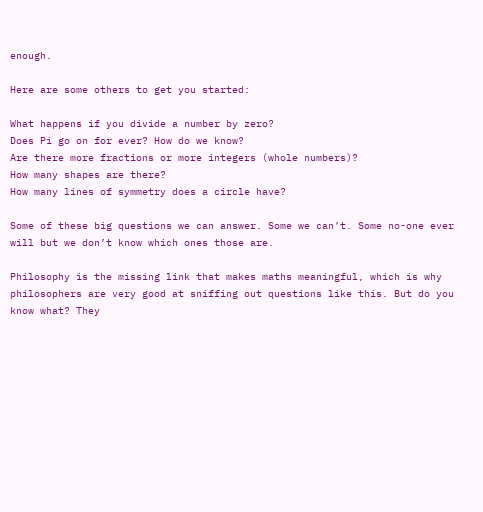enough.

Here are some others to get you started:

What happens if you divide a number by zero?
Does Pi go on for ever? How do we know?
Are there more fractions or more integers (whole numbers)?
How many shapes are there?
How many lines of symmetry does a circle have?

Some of these big questions we can answer. Some we can’t. Some no-one ever will but we don’t know which ones those are.

Philosophy is the missing link that makes maths meaningful, which is why philosophers are very good at sniffing out questions like this. But do you know what? They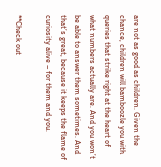are not as good as children. Given the chance, children will bamboozle you with queries that strike right at the heart of what numbers actually are. And you won’t be able to answer them sometimes. And that’s great, because it keeps the flame of curiosity alive – for them and you.

**Check out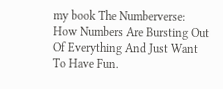my book The Numberverse: How Numbers Are Bursting Out Of Everything And Just Want To Have Fun.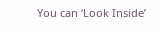You can ‘Look Inside’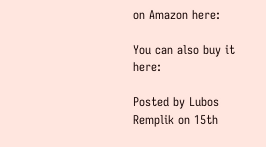on Amazon here:

You can also buy it here:

Posted by Lubos Remplik on 15th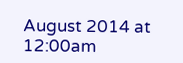August 2014 at 12:00am